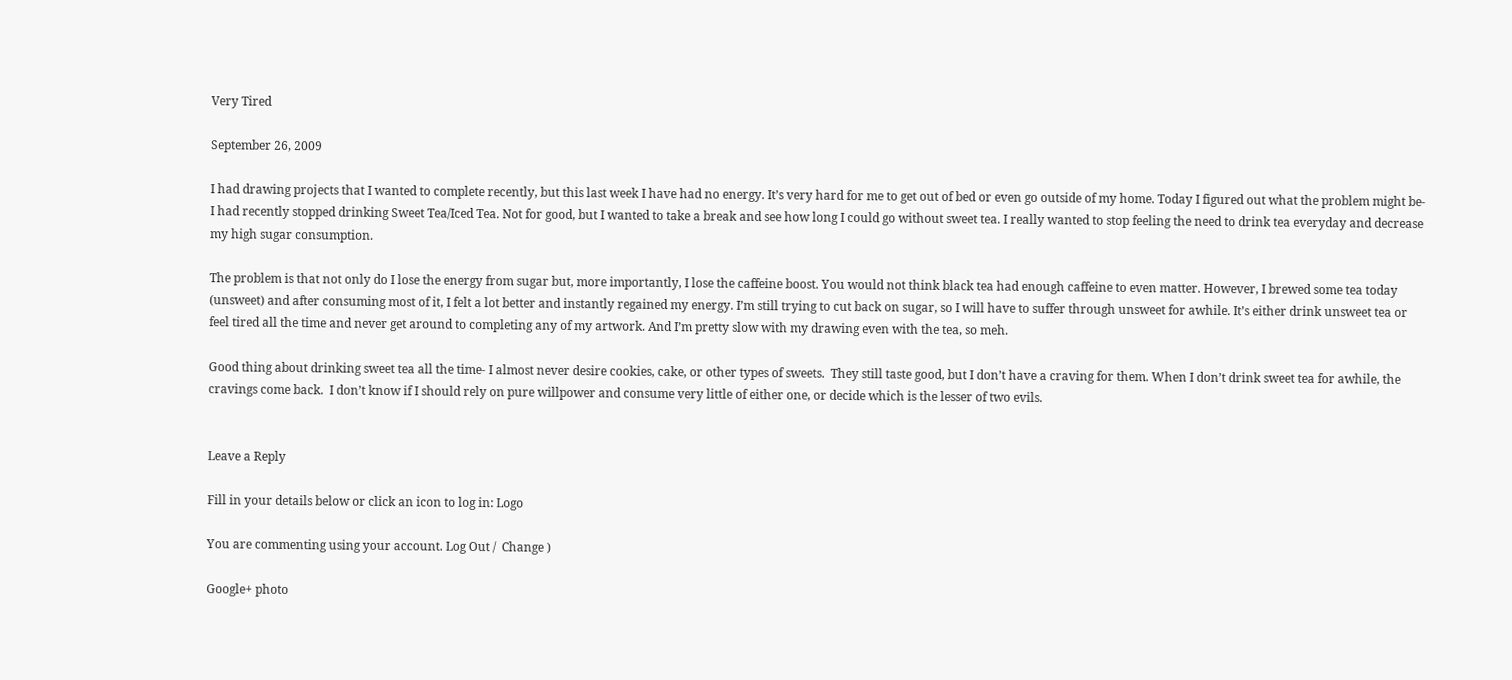Very Tired

September 26, 2009

I had drawing projects that I wanted to complete recently, but this last week I have had no energy. It’s very hard for me to get out of bed or even go outside of my home. Today I figured out what the problem might be- I had recently stopped drinking Sweet Tea/Iced Tea. Not for good, but I wanted to take a break and see how long I could go without sweet tea. I really wanted to stop feeling the need to drink tea everyday and decrease my high sugar consumption.

The problem is that not only do I lose the energy from sugar but, more importantly, I lose the caffeine boost. You would not think black tea had enough caffeine to even matter. However, I brewed some tea today (unsweet) and after consuming most of it, I felt a lot better and instantly regained my energy. I’m still trying to cut back on sugar, so I will have to suffer through unsweet for awhile. It’s either drink unsweet tea or feel tired all the time and never get around to completing any of my artwork. And I’m pretty slow with my drawing even with the tea, so meh.

Good thing about drinking sweet tea all the time- I almost never desire cookies, cake, or other types of sweets.  They still taste good, but I don’t have a craving for them. When I don’t drink sweet tea for awhile, the cravings come back.  I don’t know if I should rely on pure willpower and consume very little of either one, or decide which is the lesser of two evils.


Leave a Reply

Fill in your details below or click an icon to log in: Logo

You are commenting using your account. Log Out /  Change )

Google+ photo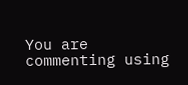You are commenting using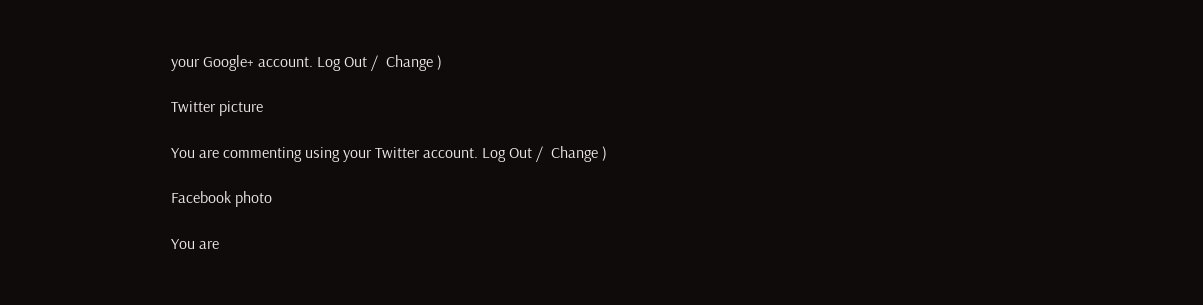your Google+ account. Log Out /  Change )

Twitter picture

You are commenting using your Twitter account. Log Out /  Change )

Facebook photo

You are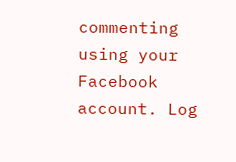commenting using your Facebook account. Log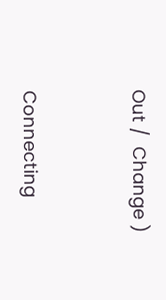Out /  Change )


Connecting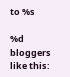to %s

%d bloggers like this: